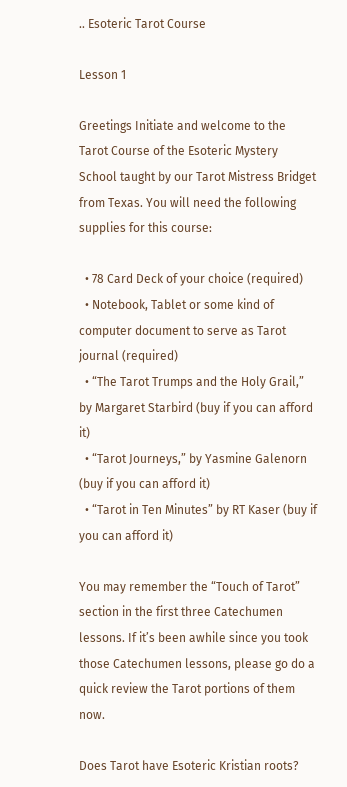.. Esoteric Tarot Course

Lesson 1

Greetings Initiate and welcome to the Tarot Course of the Esoteric Mystery School taught by our Tarot Mistress Bridget from Texas. You will need the following supplies for this course:

  • 78 Card Deck of your choice (required)
  • Notebook, Tablet or some kind of computer document to serve as Tarot journal (required)
  • “The Tarot Trumps and the Holy Grail,” by Margaret Starbird (buy if you can afford it)
  • “Tarot Journeys,” by Yasmine Galenorn (buy if you can afford it)
  • “Tarot in Ten Minutes” by RT Kaser (buy if you can afford it)

You may remember the “Touch of Tarot” section in the first three Catechumen lessons. If it’s been awhile since you took those Catechumen lessons, please go do a quick review the Tarot portions of them now.

Does Tarot have Esoteric Kristian roots?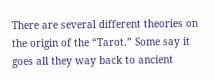There are several different theories on the origin of the “Tarot.” Some say it goes all they way back to ancient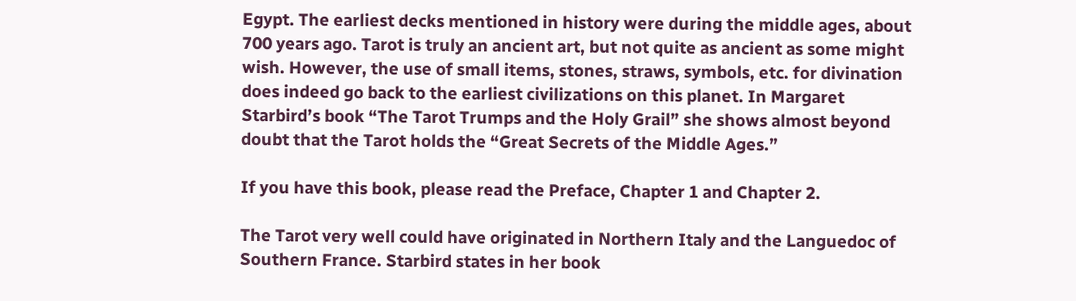Egypt. The earliest decks mentioned in history were during the middle ages, about 700 years ago. Tarot is truly an ancient art, but not quite as ancient as some might wish. However, the use of small items, stones, straws, symbols, etc. for divination does indeed go back to the earliest civilizations on this planet. In Margaret Starbird’s book “The Tarot Trumps and the Holy Grail” she shows almost beyond doubt that the Tarot holds the “Great Secrets of the Middle Ages.”

If you have this book, please read the Preface, Chapter 1 and Chapter 2.

The Tarot very well could have originated in Northern Italy and the Languedoc of Southern France. Starbird states in her book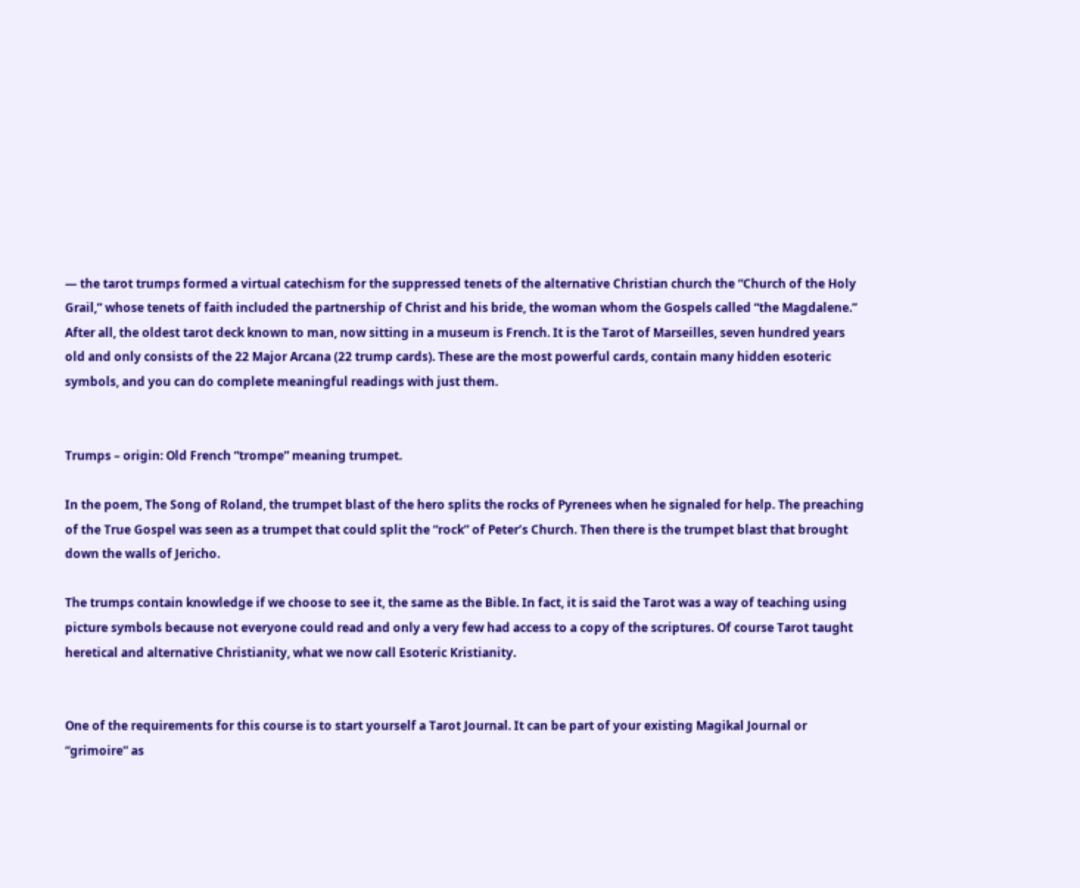— the tarot trumps formed a virtual catechism for the suppressed tenets of the alternative Christian church the “Church of the Holy Grail,” whose tenets of faith included the partnership of Christ and his bride, the woman whom the Gospels called “the Magdalene.” After all, the oldest tarot deck known to man, now sitting in a museum is French. It is the Tarot of Marseilles, seven hundred years old and only consists of the 22 Major Arcana (22 trump cards). These are the most powerful cards, contain many hidden esoteric symbols, and you can do complete meaningful readings with just them.


Trumps – origin: Old French “trompe” meaning trumpet.

In the poem, The Song of Roland, the trumpet blast of the hero splits the rocks of Pyrenees when he signaled for help. The preaching of the True Gospel was seen as a trumpet that could split the “rock” of Peter’s Church. Then there is the trumpet blast that brought down the walls of Jericho.

The trumps contain knowledge if we choose to see it, the same as the Bible. In fact, it is said the Tarot was a way of teaching using picture symbols because not everyone could read and only a very few had access to a copy of the scriptures. Of course Tarot taught heretical and alternative Christianity, what we now call Esoteric Kristianity.


One of the requirements for this course is to start yourself a Tarot Journal. It can be part of your existing Magikal Journal or “grimoire” as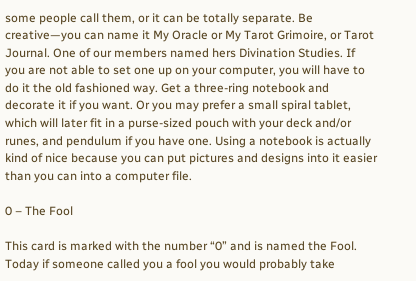some people call them, or it can be totally separate. Be creative—you can name it My Oracle or My Tarot Grimoire, or Tarot Journal. One of our members named hers Divination Studies. If you are not able to set one up on your computer, you will have to do it the old fashioned way. Get a three-ring notebook and decorate it if you want. Or you may prefer a small spiral tablet, which will later fit in a purse-sized pouch with your deck and/or runes, and pendulum if you have one. Using a notebook is actually kind of nice because you can put pictures and designs into it easier than you can into a computer file.

0 – The Fool

This card is marked with the number “0” and is named the Fool. Today if someone called you a fool you would probably take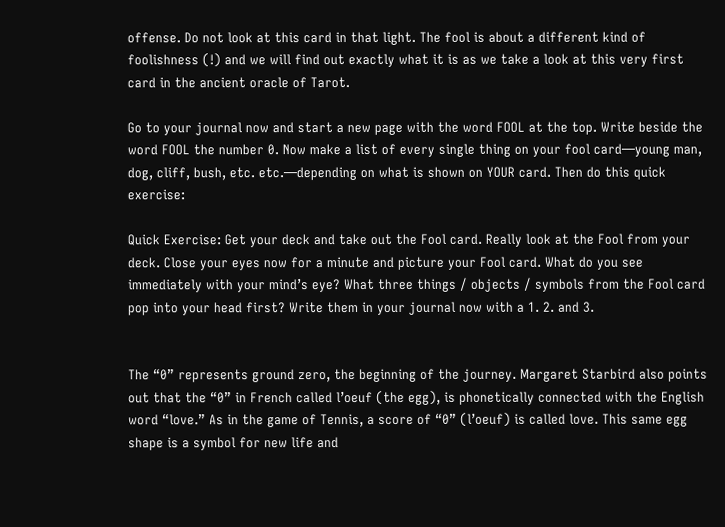offense. Do not look at this card in that light. The fool is about a different kind of foolishness (!) and we will find out exactly what it is as we take a look at this very first card in the ancient oracle of Tarot.

Go to your journal now and start a new page with the word FOOL at the top. Write beside the word FOOL the number 0. Now make a list of every single thing on your fool card—young man, dog, cliff, bush, etc. etc.—depending on what is shown on YOUR card. Then do this quick exercise:

Quick Exercise: Get your deck and take out the Fool card. Really look at the Fool from your deck. Close your eyes now for a minute and picture your Fool card. What do you see immediately with your mind’s eye? What three things / objects / symbols from the Fool card pop into your head first? Write them in your journal now with a 1. 2. and 3.


The “0” represents ground zero, the beginning of the journey. Margaret Starbird also points out that the “0” in French called l’oeuf (the egg), is phonetically connected with the English word “love.” As in the game of Tennis, a score of “0” (l’oeuf) is called love. This same egg shape is a symbol for new life and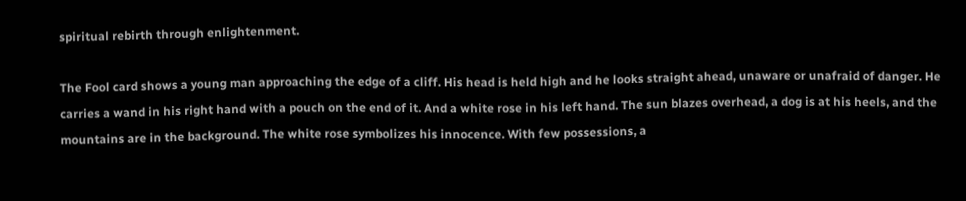spiritual rebirth through enlightenment.

The Fool card shows a young man approaching the edge of a cliff. His head is held high and he looks straight ahead, unaware or unafraid of danger. He carries a wand in his right hand with a pouch on the end of it. And a white rose in his left hand. The sun blazes overhead, a dog is at his heels, and the mountains are in the background. The white rose symbolizes his innocence. With few possessions, a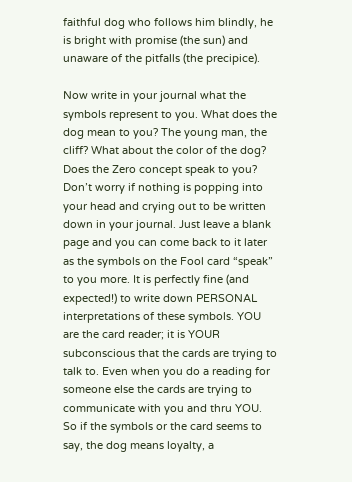faithful dog who follows him blindly, he is bright with promise (the sun) and unaware of the pitfalls (the precipice).

Now write in your journal what the symbols represent to you. What does the dog mean to you? The young man, the cliff? What about the color of the dog? Does the Zero concept speak to you? Don’t worry if nothing is popping into your head and crying out to be written down in your journal. Just leave a blank page and you can come back to it later as the symbols on the Fool card “speak” to you more. It is perfectly fine (and expected!) to write down PERSONAL interpretations of these symbols. YOU are the card reader; it is YOUR subconscious that the cards are trying to talk to. Even when you do a reading for someone else the cards are trying to communicate with you and thru YOU. So if the symbols or the card seems to say, the dog means loyalty, a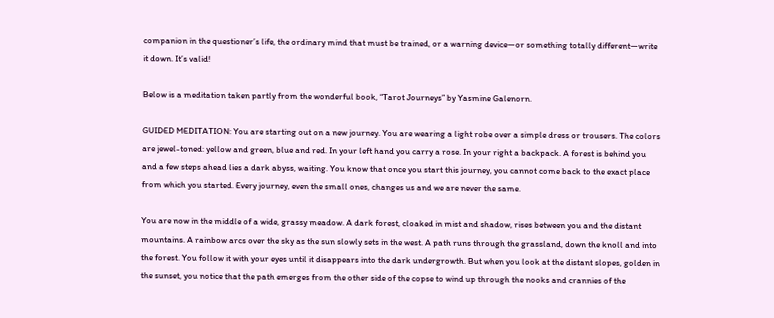companion in the questioner’s life, the ordinary mind that must be trained, or a warning device—or something totally different—write it down. It’s valid!

Below is a meditation taken partly from the wonderful book, “Tarot Journeys” by Yasmine Galenorn.

GUIDED MEDITATION: You are starting out on a new journey. You are wearing a light robe over a simple dress or trousers. The colors are jewel-toned: yellow and green, blue and red. In your left hand you carry a rose. In your right a backpack. A forest is behind you and a few steps ahead lies a dark abyss, waiting. You know that once you start this journey, you cannot come back to the exact place from which you started. Every journey, even the small ones, changes us and we are never the same.

You are now in the middle of a wide, grassy meadow. A dark forest, cloaked in mist and shadow, rises between you and the distant mountains. A rainbow arcs over the sky as the sun slowly sets in the west. A path runs through the grassland, down the knoll and into the forest. You follow it with your eyes until it disappears into the dark undergrowth. But when you look at the distant slopes, golden in the sunset, you notice that the path emerges from the other side of the copse to wind up through the nooks and crannies of the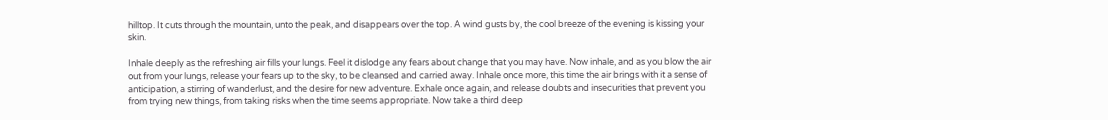hilltop. It cuts through the mountain, unto the peak, and disappears over the top. A wind gusts by, the cool breeze of the evening is kissing your skin.

Inhale deeply as the refreshing air fills your lungs. Feel it dislodge any fears about change that you may have. Now inhale, and as you blow the air out from your lungs, release your fears up to the sky, to be cleansed and carried away. Inhale once more, this time the air brings with it a sense of anticipation, a stirring of wanderlust, and the desire for new adventure. Exhale once again, and release doubts and insecurities that prevent you from trying new things, from taking risks when the time seems appropriate. Now take a third deep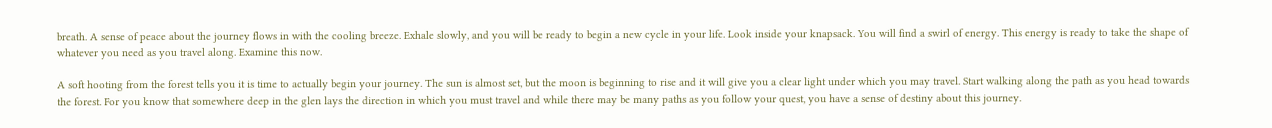breath. A sense of peace about the journey flows in with the cooling breeze. Exhale slowly, and you will be ready to begin a new cycle in your life. Look inside your knapsack. You will find a swirl of energy. This energy is ready to take the shape of whatever you need as you travel along. Examine this now.

A soft hooting from the forest tells you it is time to actually begin your journey. The sun is almost set, but the moon is beginning to rise and it will give you a clear light under which you may travel. Start walking along the path as you head towards the forest. For you know that somewhere deep in the glen lays the direction in which you must travel and while there may be many paths as you follow your quest, you have a sense of destiny about this journey.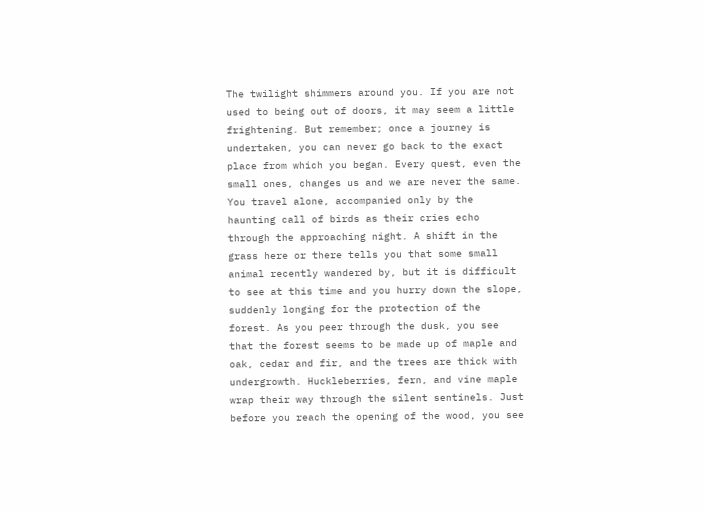The twilight shimmers around you. If you are not used to being out of doors, it may seem a little frightening. But remember; once a journey is undertaken, you can never go back to the exact place from which you began. Every quest, even the small ones, changes us and we are never the same. You travel alone, accompanied only by the haunting call of birds as their cries echo through the approaching night. A shift in the grass here or there tells you that some small animal recently wandered by, but it is difficult to see at this time and you hurry down the slope, suddenly longing for the protection of the forest. As you peer through the dusk, you see that the forest seems to be made up of maple and oak, cedar and fir, and the trees are thick with undergrowth. Huckleberries, fern, and vine maple wrap their way through the silent sentinels. Just before you reach the opening of the wood, you see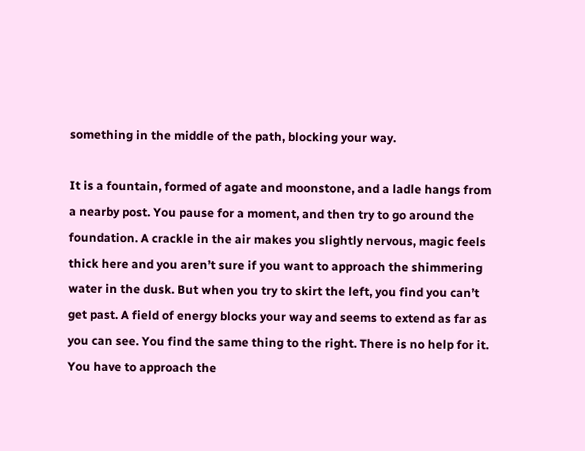something in the middle of the path, blocking your way.

It is a fountain, formed of agate and moonstone, and a ladle hangs from a nearby post. You pause for a moment, and then try to go around the foundation. A crackle in the air makes you slightly nervous, magic feels thick here and you aren’t sure if you want to approach the shimmering water in the dusk. But when you try to skirt the left, you find you can’t get past. A field of energy blocks your way and seems to extend as far as you can see. You find the same thing to the right. There is no help for it. You have to approach the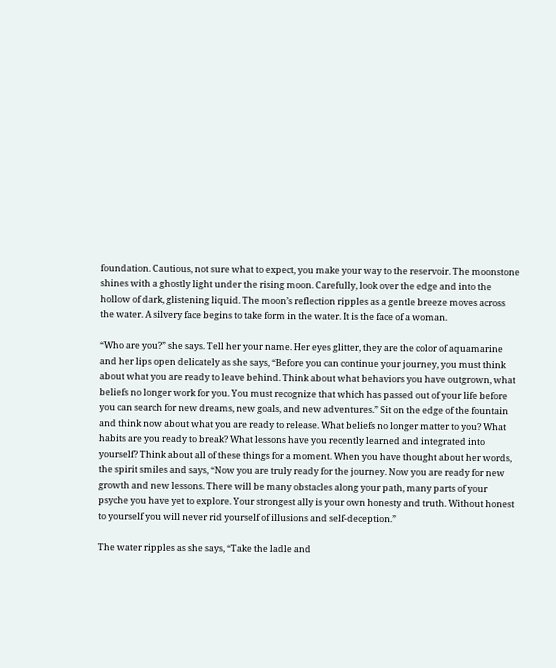foundation. Cautious, not sure what to expect, you make your way to the reservoir. The moonstone shines with a ghostly light under the rising moon. Carefully, look over the edge and into the hollow of dark, glistening liquid. The moon’s reflection ripples as a gentle breeze moves across the water. A silvery face begins to take form in the water. It is the face of a woman.

“Who are you?” she says. Tell her your name. Her eyes glitter, they are the color of aquamarine and her lips open delicately as she says, “Before you can continue your journey, you must think about what you are ready to leave behind. Think about what behaviors you have outgrown, what beliefs no longer work for you. You must recognize that which has passed out of your life before you can search for new dreams, new goals, and new adventures.” Sit on the edge of the fountain and think now about what you are ready to release. What beliefs no longer matter to you? What habits are you ready to break? What lessons have you recently learned and integrated into yourself? Think about all of these things for a moment. When you have thought about her words, the spirit smiles and says, “Now you are truly ready for the journey. Now you are ready for new growth and new lessons. There will be many obstacles along your path, many parts of your psyche you have yet to explore. Your strongest ally is your own honesty and truth. Without honest to yourself you will never rid yourself of illusions and self-deception.”

The water ripples as she says, “Take the ladle and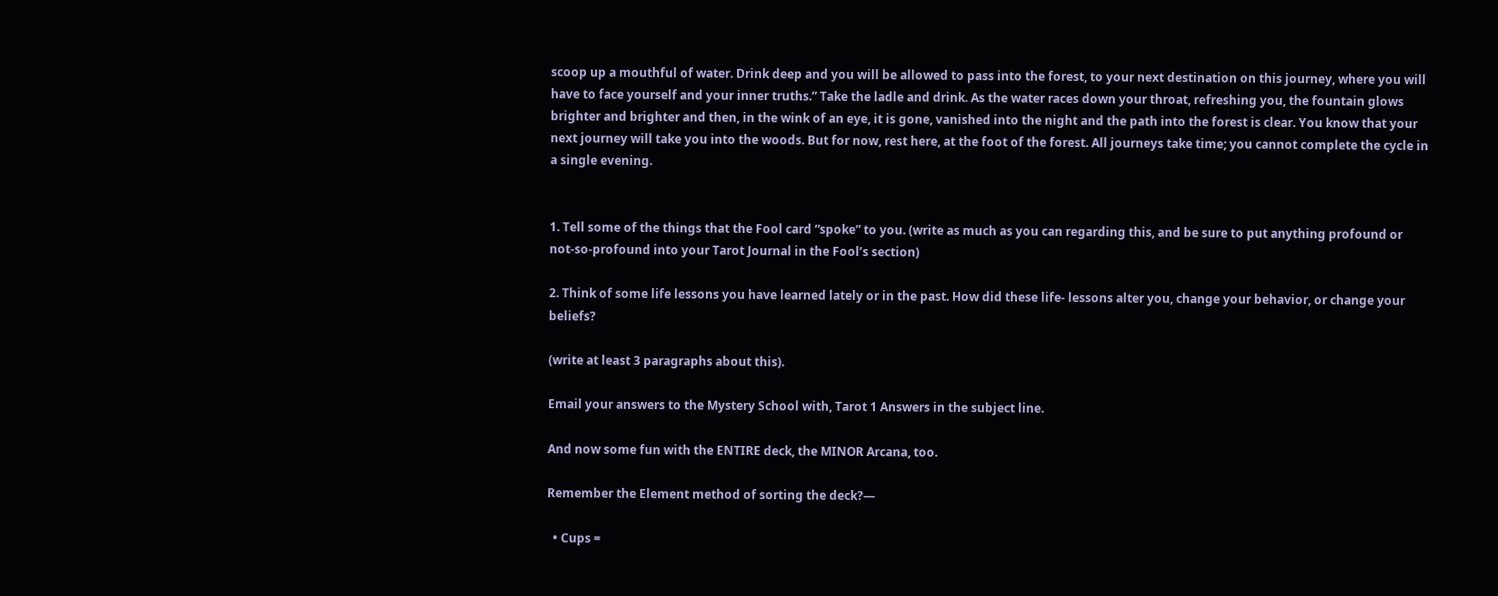scoop up a mouthful of water. Drink deep and you will be allowed to pass into the forest, to your next destination on this journey, where you will have to face yourself and your inner truths.” Take the ladle and drink. As the water races down your throat, refreshing you, the fountain glows brighter and brighter and then, in the wink of an eye, it is gone, vanished into the night and the path into the forest is clear. You know that your next journey will take you into the woods. But for now, rest here, at the foot of the forest. All journeys take time; you cannot complete the cycle in a single evening.


1. Tell some of the things that the Fool card “spoke” to you. (write as much as you can regarding this, and be sure to put anything profound or not-so-profound into your Tarot Journal in the Fool’s section)

2. Think of some life lessons you have learned lately or in the past. How did these life- lessons alter you, change your behavior, or change your beliefs?

(write at least 3 paragraphs about this).

Email your answers to the Mystery School with, Tarot 1 Answers in the subject line.

And now some fun with the ENTIRE deck, the MINOR Arcana, too.

Remember the Element method of sorting the deck?—

  • Cups =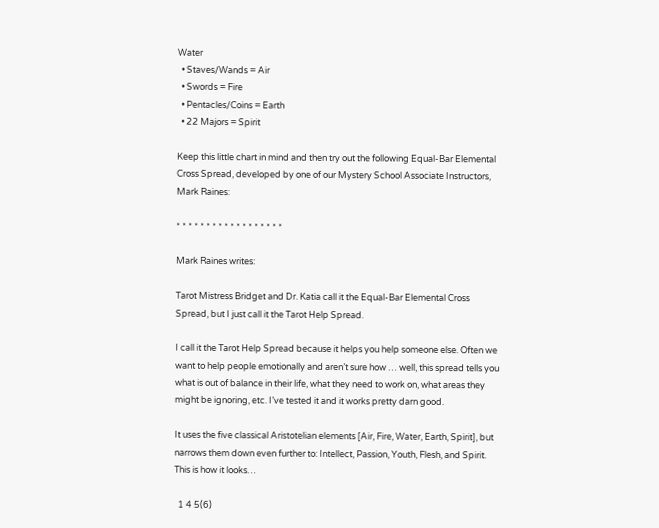Water
  • Staves/Wands = Air
  • Swords = Fire
  • Pentacles/Coins = Earth
  • 22 Majors = Spirit

Keep this little chart in mind and then try out the following Equal-Bar Elemental Cross Spread, developed by one of our Mystery School Associate Instructors, Mark Raines:

* * * * * * * * * * * * * * * * * *

Mark Raines writes:

Tarot Mistress Bridget and Dr. Katia call it the Equal-Bar Elemental Cross Spread, but I just call it the Tarot Help Spread.

I call it the Tarot Help Spread because it helps you help someone else. Often we want to help people emotionally and aren’t sure how … well, this spread tells you what is out of balance in their life, what they need to work on, what areas they might be ignoring, etc. I’ve tested it and it works pretty darn good.

It uses the five classical Aristotelian elements [Air, Fire, Water, Earth, Spirit], but narrows them down even further to: Intellect, Passion, Youth, Flesh, and Spirit. This is how it looks…

  1 4 5(6)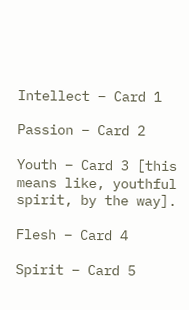Intellect – Card 1

Passion – Card 2

Youth – Card 3 [this means like, youthful spirit, by the way].

Flesh – Card 4

Spirit – Card 5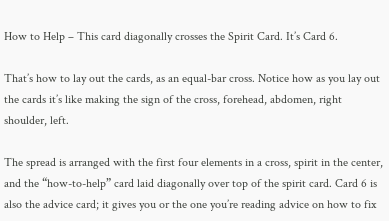How to Help – This card diagonally crosses the Spirit Card. It’s Card 6.

That’s how to lay out the cards, as an equal-bar cross. Notice how as you lay out the cards it’s like making the sign of the cross, forehead, abdomen, right shoulder, left.

The spread is arranged with the first four elements in a cross, spirit in the center, and the “how-to-help” card laid diagonally over top of the spirit card. Card 6 is also the advice card; it gives you or the one you’re reading advice on how to fix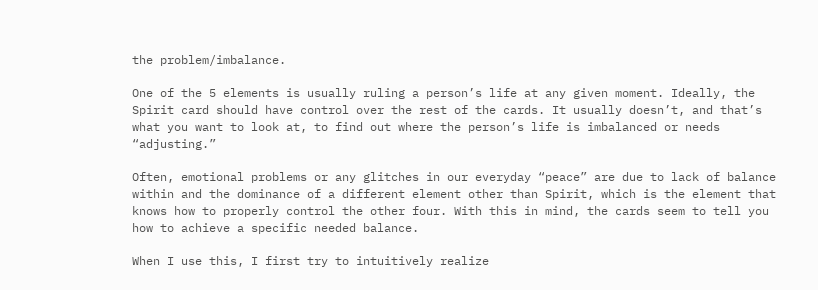the problem/imbalance.

One of the 5 elements is usually ruling a person’s life at any given moment. Ideally, the Spirit card should have control over the rest of the cards. It usually doesn’t, and that’s what you want to look at, to find out where the person’s life is imbalanced or needs “adjusting.”

Often, emotional problems or any glitches in our everyday “peace” are due to lack of balance within and the dominance of a different element other than Spirit, which is the element that knows how to properly control the other four. With this in mind, the cards seem to tell you how to achieve a specific needed balance.

When I use this, I first try to intuitively realize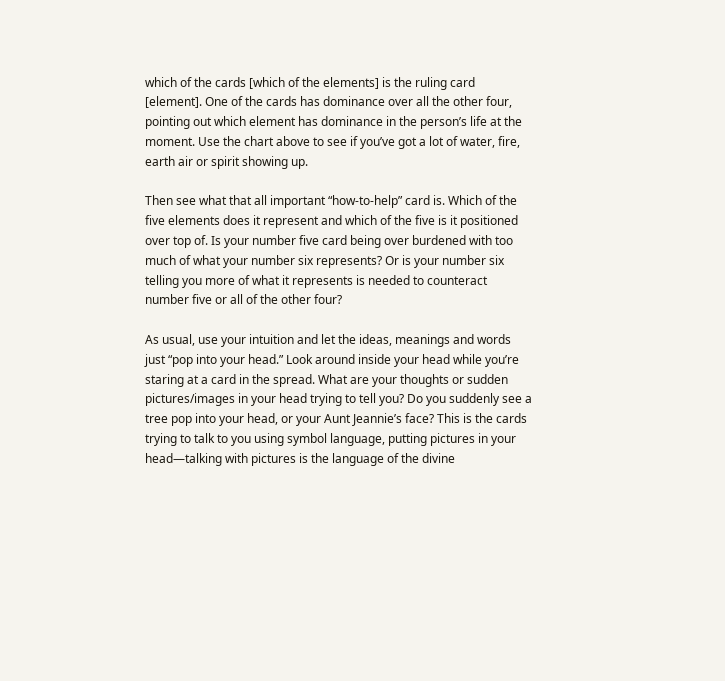which of the cards [which of the elements] is the ruling card [element]. One of the cards has dominance over all the other four, pointing out which element has dominance in the person’s life at the moment. Use the chart above to see if you’ve got a lot of water, fire, earth air or spirit showing up.

Then see what that all important “how-to-help” card is. Which of the five elements does it represent and which of the five is it positioned over top of. Is your number five card being over burdened with too much of what your number six represents? Or is your number six telling you more of what it represents is needed to counteract number five or all of the other four?

As usual, use your intuition and let the ideas, meanings and words just “pop into your head.” Look around inside your head while you’re staring at a card in the spread. What are your thoughts or sudden pictures/images in your head trying to tell you? Do you suddenly see a tree pop into your head, or your Aunt Jeannie’s face? This is the cards trying to talk to you using symbol language, putting pictures in your head—talking with pictures is the language of the divine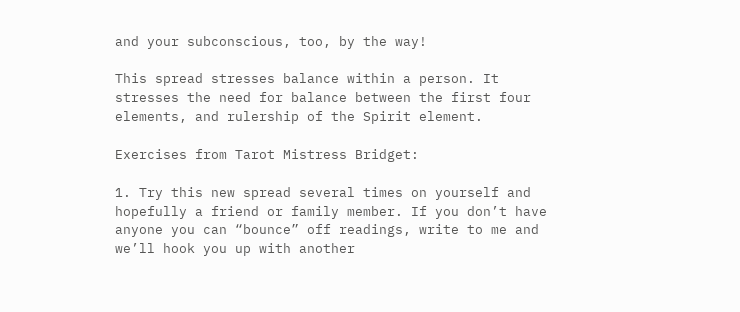and your subconscious, too, by the way!

This spread stresses balance within a person. It stresses the need for balance between the first four elements, and rulership of the Spirit element.

Exercises from Tarot Mistress Bridget:

1. Try this new spread several times on yourself and hopefully a friend or family member. If you don’t have anyone you can “bounce” off readings, write to me and we’ll hook you up with another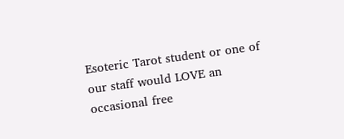Esoteric Tarot student or one of our staff would LOVE an occasional free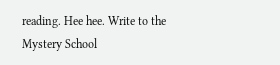reading. Hee hee. Write to the Mystery School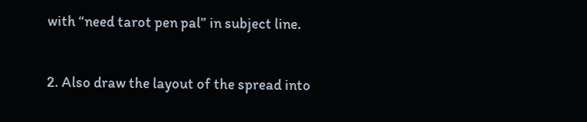with “need tarot pen pal” in subject line.

2. Also draw the layout of the spread into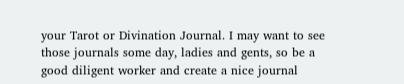your Tarot or Divination Journal. I may want to see those journals some day, ladies and gents, so be a good diligent worker and create a nice journal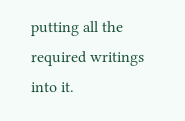putting all the required writings into it.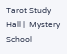Tarot Study Hall |  Mystery School